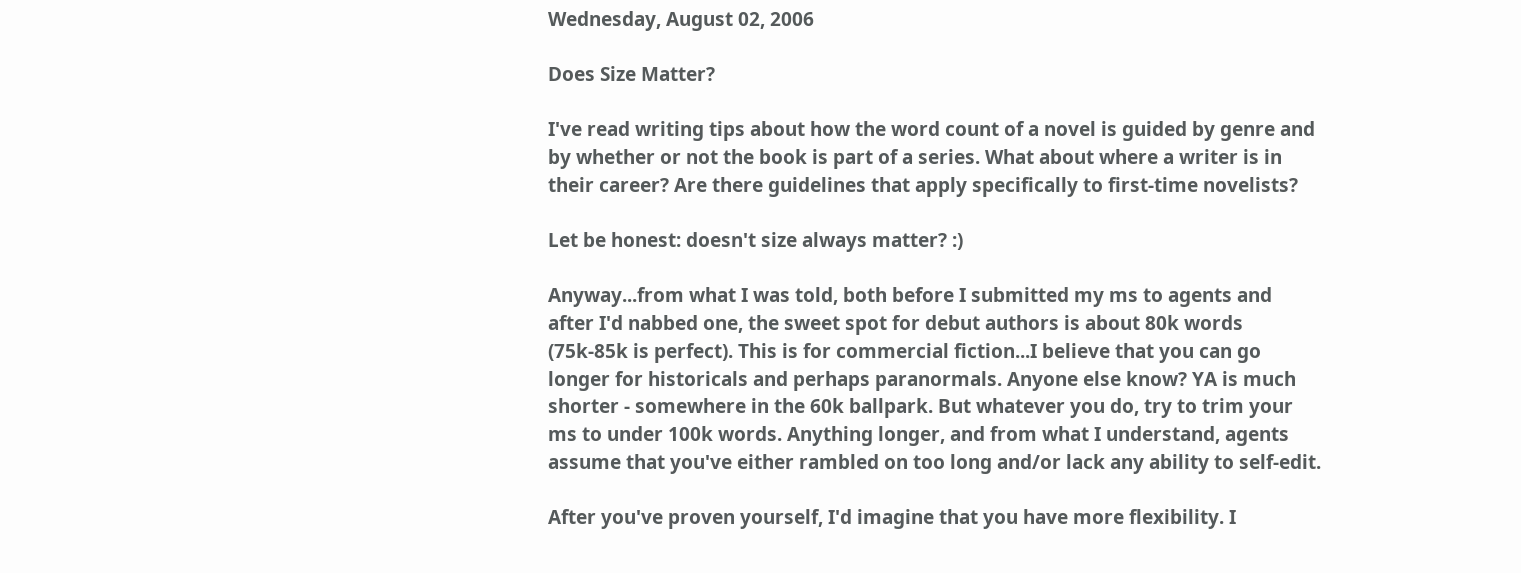Wednesday, August 02, 2006

Does Size Matter?

I've read writing tips about how the word count of a novel is guided by genre and by whether or not the book is part of a series. What about where a writer is in their career? Are there guidelines that apply specifically to first-time novelists?

Let be honest: doesn't size always matter? :)

Anyway...from what I was told, both before I submitted my ms to agents and after I'd nabbed one, the sweet spot for debut authors is about 80k words (75k-85k is perfect). This is for commercial fiction...I believe that you can go longer for historicals and perhaps paranormals. Anyone else know? YA is much shorter - somewhere in the 60k ballpark. But whatever you do, try to trim your ms to under 100k words. Anything longer, and from what I understand, agents assume that you've either rambled on too long and/or lack any ability to self-edit.

After you've proven yourself, I'd imagine that you have more flexibility. I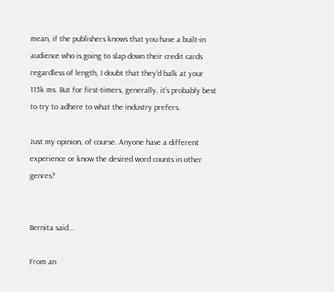mean, if the publishers knows that you have a built-in audience who is going to slap down their credit cards regardless of length, I doubt that they'd balk at your 115k ms. But for first-timers, generally, it's probably best to try to adhere to what the industry prefers.

Just my opinion, of course. Anyone have a different experience or know the desired word counts in other genres?


Bernita said...

From an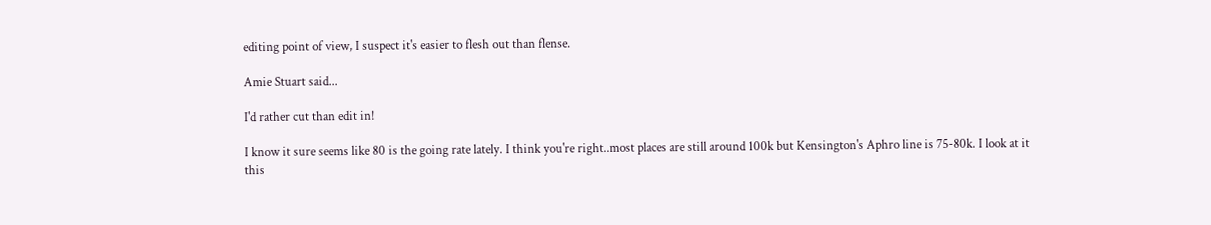editing point of view, I suspect it's easier to flesh out than flense.

Amie Stuart said...

I'd rather cut than edit in!

I know it sure seems like 80 is the going rate lately. I think you're right..most places are still around 100k but Kensington's Aphro line is 75-80k. I look at it this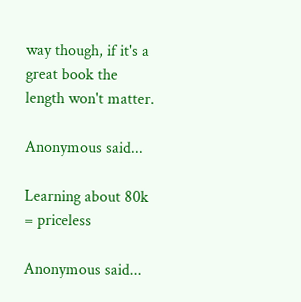way though, if it's a great book the length won't matter.

Anonymous said...

Learning about 80k = priceless

Anonymous said...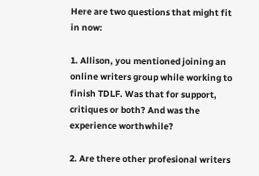Here are two questions that might fit in now:

1. Allison, you mentioned joining an online writers group while working to finish TDLF. Was that for support, critiques or both? And was the experience worthwhile?

2. Are there other profesional writers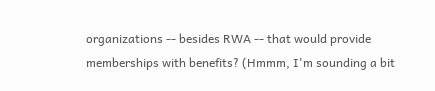organizations -- besides RWA -- that would provide memberships with benefits? (Hmmm, I'm sounding a bit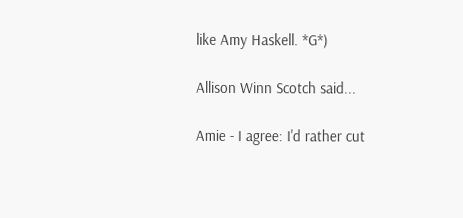like Amy Haskell. *G*)

Allison Winn Scotch said...

Amie - I agree: I'd rather cut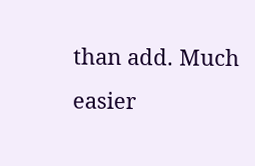than add. Much easier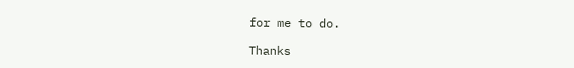for me to do.

Thanks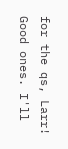for the qs, Larr! Good ones. I'll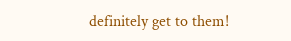definitely get to them!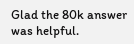Glad the 80k answer was helpful.